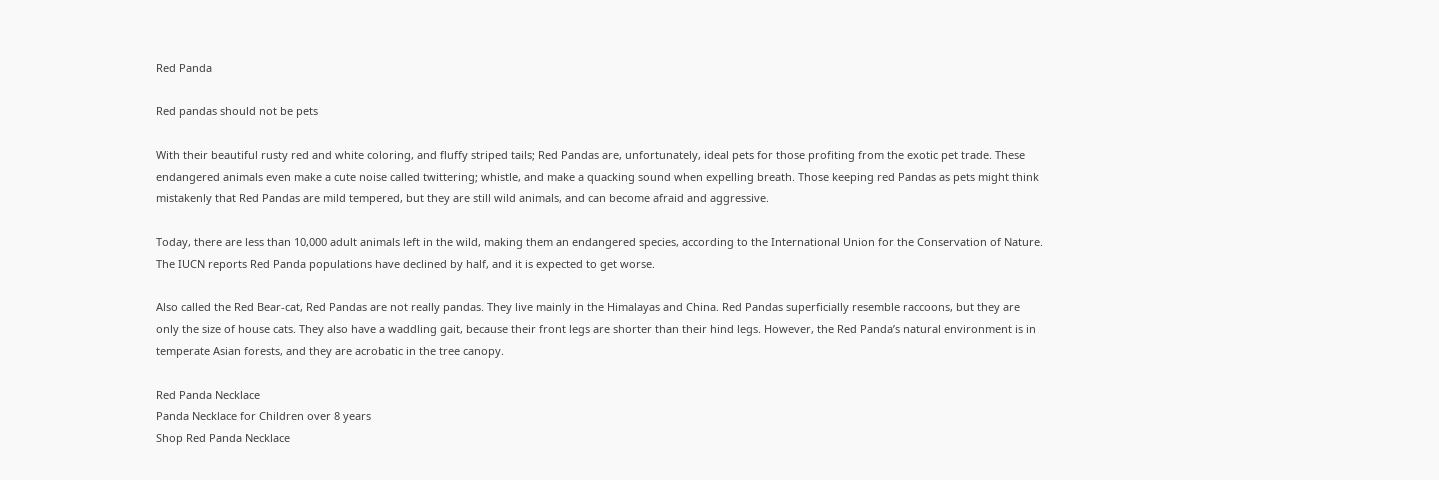Red Panda

Red pandas should not be pets

With their beautiful rusty red and white coloring, and fluffy striped tails; Red Pandas are, unfortunately, ideal pets for those profiting from the exotic pet trade. These endangered animals even make a cute noise called twittering; whistle, and make a quacking sound when expelling breath. Those keeping red Pandas as pets might think mistakenly that Red Pandas are mild tempered, but they are still wild animals, and can become afraid and aggressive.

Today, there are less than 10,000 adult animals left in the wild, making them an endangered species, according to the International Union for the Conservation of Nature. The IUCN reports Red Panda populations have declined by half, and it is expected to get worse.

Also called the Red Bear-cat, Red Pandas are not really pandas. They live mainly in the Himalayas and China. Red Pandas superficially resemble raccoons, but they are only the size of house cats. They also have a waddling gait, because their front legs are shorter than their hind legs. However, the Red Panda’s natural environment is in temperate Asian forests, and they are acrobatic in the tree canopy.

Red Panda Necklace
Panda Necklace for Children over 8 years
Shop Red Panda Necklace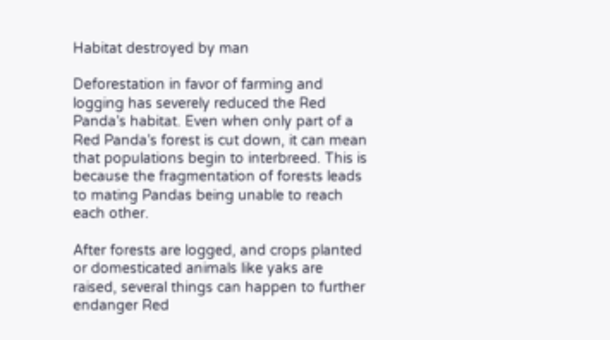Habitat destroyed by man

Deforestation in favor of farming and logging has severely reduced the Red Panda’s habitat. Even when only part of a Red Panda’s forest is cut down, it can mean that populations begin to interbreed. This is because the fragmentation of forests leads to mating Pandas being unable to reach each other.

After forests are logged, and crops planted or domesticated animals like yaks are raised, several things can happen to further endanger Red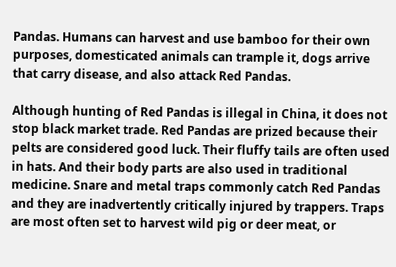Pandas. Humans can harvest and use bamboo for their own purposes, domesticated animals can trample it, dogs arrive that carry disease, and also attack Red Pandas.

Although hunting of Red Pandas is illegal in China, it does not stop black market trade. Red Pandas are prized because their pelts are considered good luck. Their fluffy tails are often used in hats. And their body parts are also used in traditional medicine. Snare and metal traps commonly catch Red Pandas and they are inadvertently critically injured by trappers. Traps are most often set to harvest wild pig or deer meat, or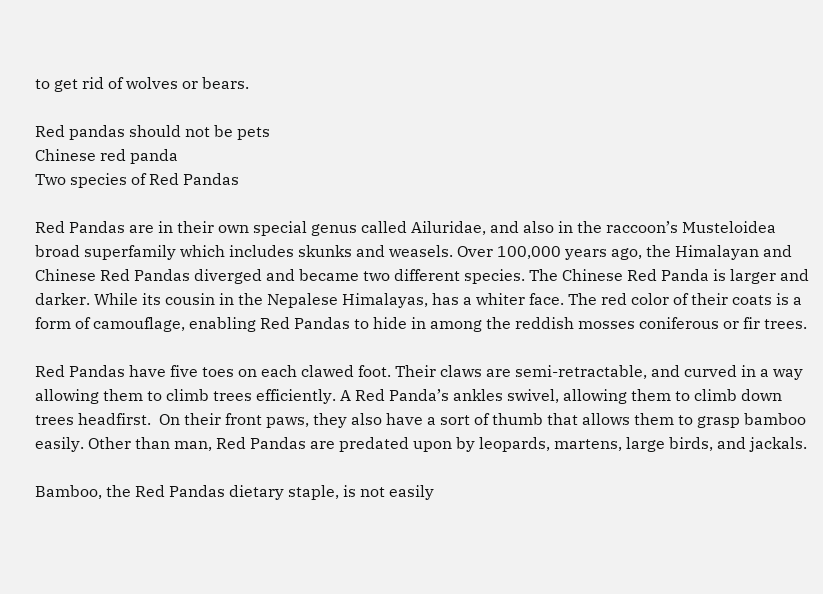to get rid of wolves or bears.

Red pandas should not be pets
Chinese red panda
Two species of Red Pandas

Red Pandas are in their own special genus called Ailuridae, and also in the raccoon’s Musteloidea broad superfamily which includes skunks and weasels. Over 100,000 years ago, the Himalayan and Chinese Red Pandas diverged and became two different species. The Chinese Red Panda is larger and darker. While its cousin in the Nepalese Himalayas, has a whiter face. The red color of their coats is a form of camouflage, enabling Red Pandas to hide in among the reddish mosses coniferous or fir trees.

Red Pandas have five toes on each clawed foot. Their claws are semi-retractable, and curved in a way allowing them to climb trees efficiently. A Red Panda’s ankles swivel, allowing them to climb down trees headfirst.  On their front paws, they also have a sort of thumb that allows them to grasp bamboo easily. Other than man, Red Pandas are predated upon by leopards, martens, large birds, and jackals.

Bamboo, the Red Pandas dietary staple, is not easily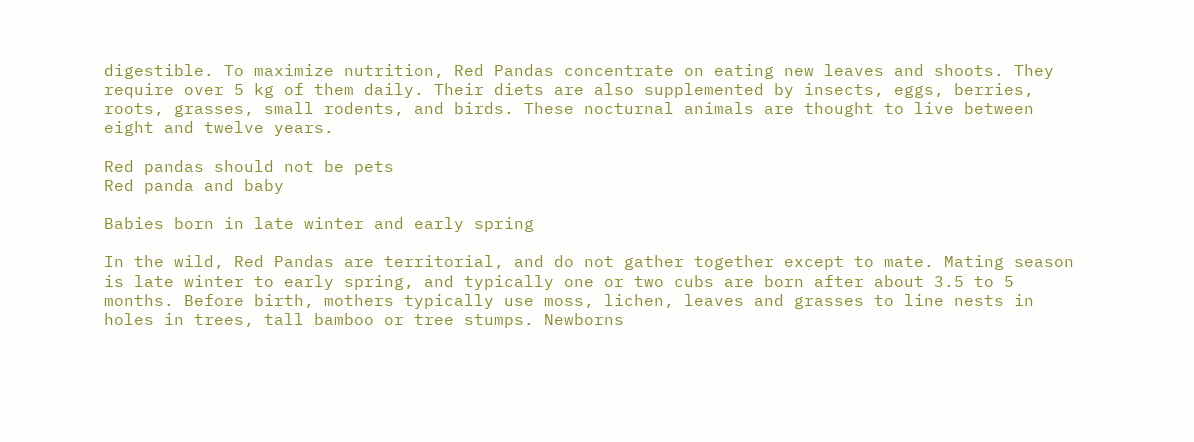digestible. To maximize nutrition, Red Pandas concentrate on eating new leaves and shoots. They require over 5 kg of them daily. Their diets are also supplemented by insects, eggs, berries, roots, grasses, small rodents, and birds. These nocturnal animals are thought to live between eight and twelve years.

Red pandas should not be pets
Red panda and baby

Babies born in late winter and early spring

In the wild, Red Pandas are territorial, and do not gather together except to mate. Mating season is late winter to early spring, and typically one or two cubs are born after about 3.5 to 5 months. Before birth, mothers typically use moss, lichen, leaves and grasses to line nests in holes in trees, tall bamboo or tree stumps. Newborns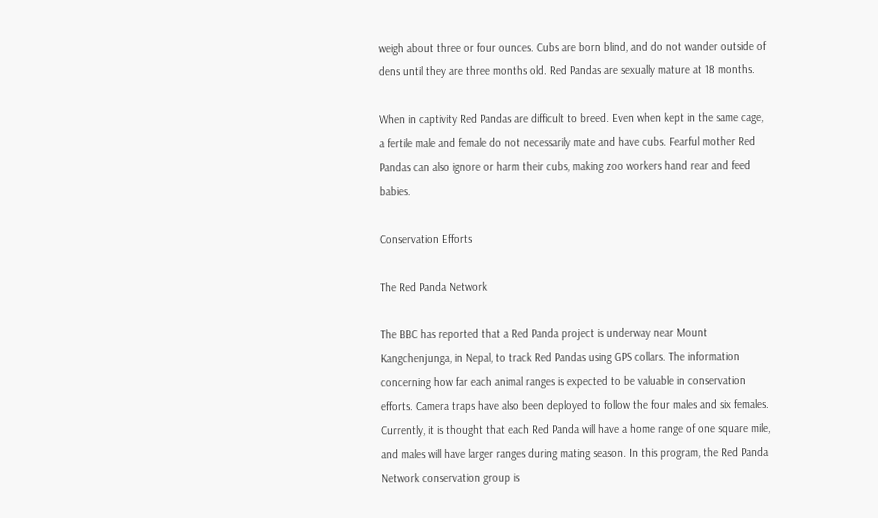weigh about three or four ounces. Cubs are born blind, and do not wander outside of dens until they are three months old. Red Pandas are sexually mature at 18 months.

When in captivity Red Pandas are difficult to breed. Even when kept in the same cage, a fertile male and female do not necessarily mate and have cubs. Fearful mother Red Pandas can also ignore or harm their cubs, making zoo workers hand rear and feed babies.

Conservation Efforts

The Red Panda Network

The BBC has reported that a Red Panda project is underway near Mount Kangchenjunga, in Nepal, to track Red Pandas using GPS collars. The information concerning how far each animal ranges is expected to be valuable in conservation efforts. Camera traps have also been deployed to follow the four males and six females. Currently, it is thought that each Red Panda will have a home range of one square mile, and males will have larger ranges during mating season. In this program, the Red Panda Network conservation group is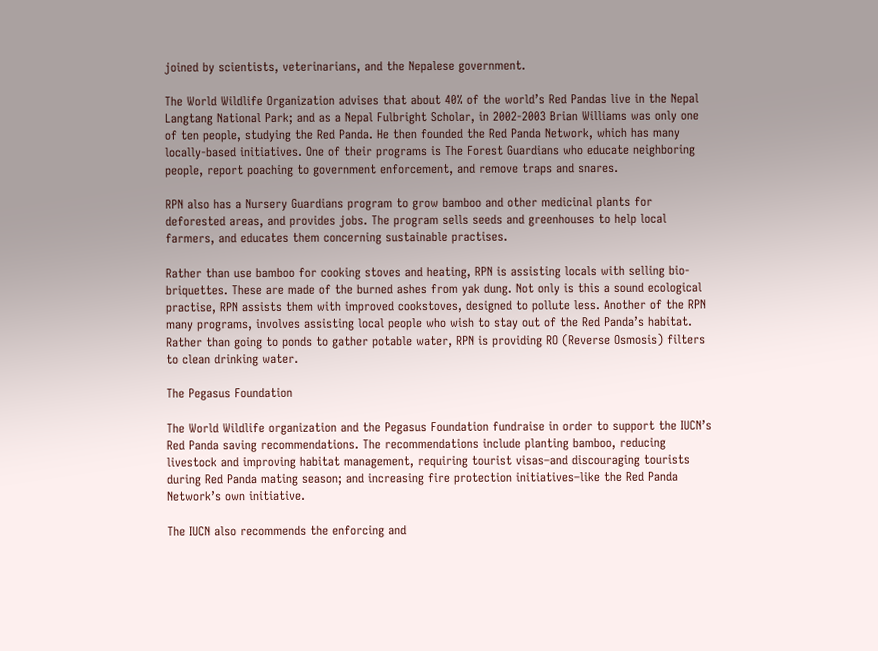joined by scientists, veterinarians, and the Nepalese government.

The World Wildlife Organization advises that about 40% of the world’s Red Pandas live in the Nepal Langtang National Park; and as a Nepal Fulbright Scholar, in 2002-2003 Brian Williams was only one of ten people, studying the Red Panda. He then founded the Red Panda Network, which has many locally-based initiatives. One of their programs is The Forest Guardians who educate neighboring people, report poaching to government enforcement, and remove traps and snares.

RPN also has a Nursery Guardians program to grow bamboo and other medicinal plants for deforested areas, and provides jobs. The program sells seeds and greenhouses to help local farmers, and educates them concerning sustainable practises.

Rather than use bamboo for cooking stoves and heating, RPN is assisting locals with selling bio-briquettes. These are made of the burned ashes from yak dung. Not only is this a sound ecological practise, RPN assists them with improved cookstoves, designed to pollute less. Another of the RPN many programs, involves assisting local people who wish to stay out of the Red Panda’s habitat. Rather than going to ponds to gather potable water, RPN is providing RO (Reverse Osmosis) filters to clean drinking water.

The Pegasus Foundation

The World Wildlife organization and the Pegasus Foundation fundraise in order to support the IUCN’s Red Panda saving recommendations. The recommendations include planting bamboo, reducing livestock and improving habitat management, requiring tourist visas–and discouraging tourists during Red Panda mating season; and increasing fire protection initiatives–like the Red Panda Network’s own initiative.

The IUCN also recommends the enforcing and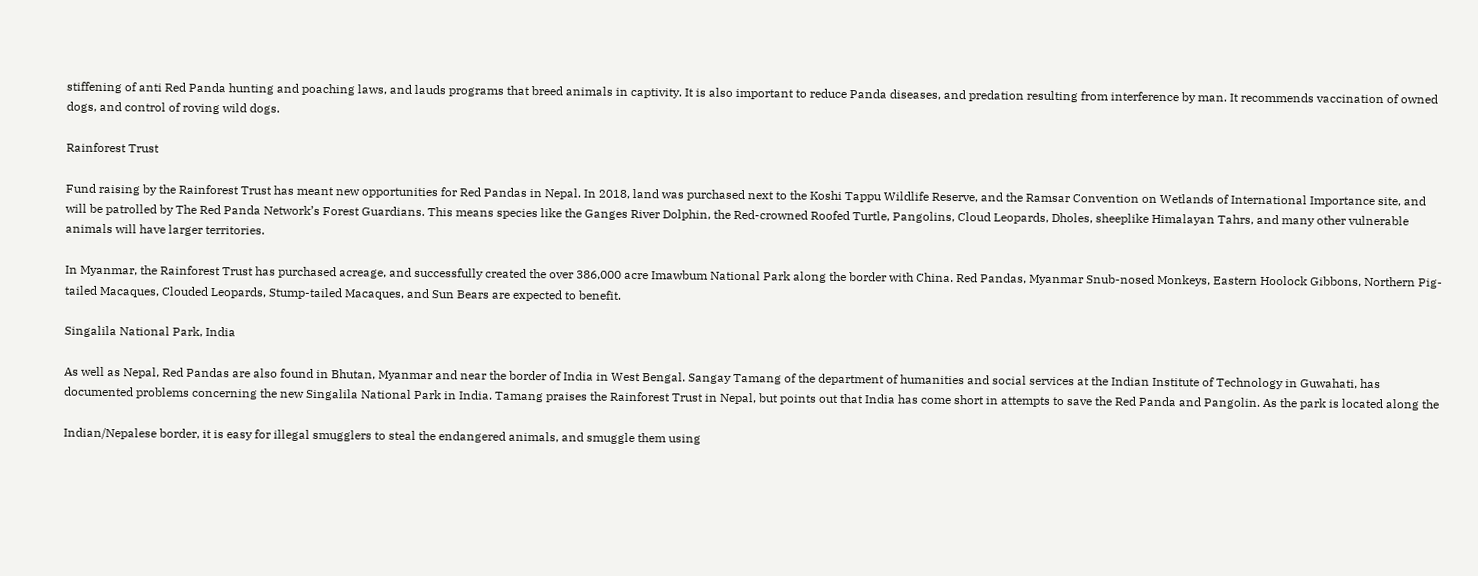stiffening of anti Red Panda hunting and poaching laws, and lauds programs that breed animals in captivity. It is also important to reduce Panda diseases, and predation resulting from interference by man. It recommends vaccination of owned dogs, and control of roving wild dogs.

Rainforest Trust

Fund raising by the Rainforest Trust has meant new opportunities for Red Pandas in Nepal. In 2018, land was purchased next to the Koshi Tappu Wildlife Reserve, and the Ramsar Convention on Wetlands of International Importance site, and will be patrolled by The Red Panda Network’s Forest Guardians. This means species like the Ganges River Dolphin, the Red-crowned Roofed Turtle, Pangolins, Cloud Leopards, Dholes, sheeplike Himalayan Tahrs, and many other vulnerable animals will have larger territories.

In Myanmar, the Rainforest Trust has purchased acreage, and successfully created the over 386,000 acre Imawbum National Park along the border with China. Red Pandas, Myanmar Snub-nosed Monkeys, Eastern Hoolock Gibbons, Northern Pig-tailed Macaques, Clouded Leopards, Stump-tailed Macaques, and Sun Bears are expected to benefit.

Singalila National Park, India

As well as Nepal, Red Pandas are also found in Bhutan, Myanmar and near the border of India in West Bengal. Sangay Tamang of the department of humanities and social services at the Indian Institute of Technology in Guwahati, has documented problems concerning the new Singalila National Park in India. Tamang praises the Rainforest Trust in Nepal, but points out that India has come short in attempts to save the Red Panda and Pangolin. As the park is located along the

Indian/Nepalese border, it is easy for illegal smugglers to steal the endangered animals, and smuggle them using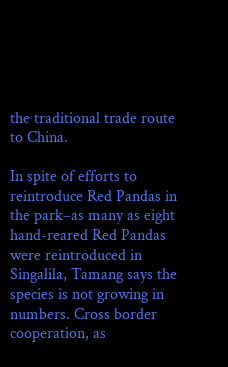the traditional trade route to China.

In spite of efforts to reintroduce Red Pandas in the park–as many as eight hand-reared Red Pandas were reintroduced in Singalila, Tamang says the species is not growing in numbers. Cross border cooperation, as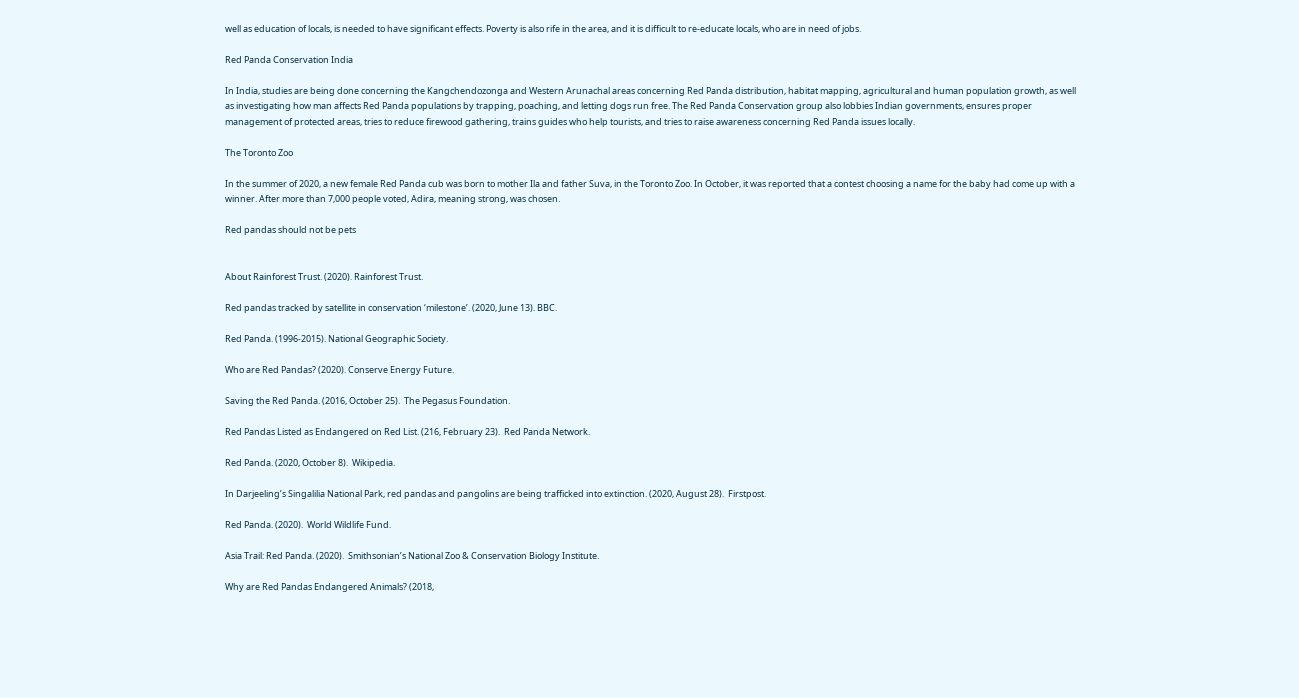well as education of locals, is needed to have significant effects. Poverty is also rife in the area, and it is difficult to re-educate locals, who are in need of jobs.

Red Panda Conservation India

In India, studies are being done concerning the Kangchendozonga and Western Arunachal areas concerning Red Panda distribution, habitat mapping, agricultural and human population growth, as well as investigating how man affects Red Panda populations by trapping, poaching, and letting dogs run free. The Red Panda Conservation group also lobbies Indian governments, ensures proper management of protected areas, tries to reduce firewood gathering, trains guides who help tourists, and tries to raise awareness concerning Red Panda issues locally.

The Toronto Zoo

In the summer of 2020, a new female Red Panda cub was born to mother Ila and father Suva, in the Toronto Zoo. In October, it was reported that a contest choosing a name for the baby had come up with a winner. After more than 7,000 people voted, Adira, meaning strong, was chosen.

Red pandas should not be pets


About Rainforest Trust. (2020). Rainforest Trust.

Red pandas tracked by satellite in conservation ‘milestone’. (2020, June 13). BBC.

Red Panda. (1996-2015). National Geographic Society.

Who are Red Pandas? (2020). Conserve Energy Future.

Saving the Red Panda. (2016, October 25).  The Pegasus Foundation.

Red Pandas Listed as Endangered on Red List. (216, February 23).  Red Panda Network.

Red Panda. (2020, October 8).  Wikipedia.

In Darjeeling’s Singalilia National Park, red pandas and pangolins are being trafficked into extinction. (2020, August 28).  Firstpost.

Red Panda. (2020).  World Wildlife Fund.

Asia Trail: Red Panda. (2020).  Smithsonian’s National Zoo & Conservation Biology Institute.

Why are Red Pandas Endangered Animals? (2018,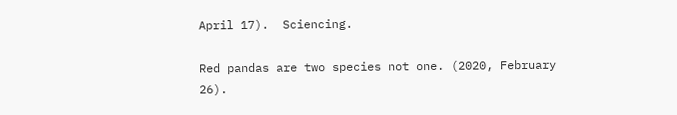April 17).  Sciencing.

Red pandas are two species not one. (2020, February 26).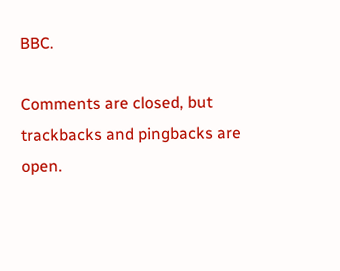BBC.

Comments are closed, but trackbacks and pingbacks are open.